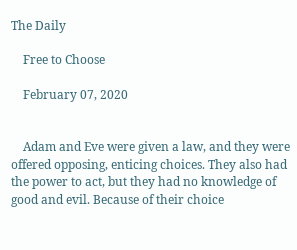The Daily

    Free to Choose

    February 07, 2020


    Adam and Eve were given a law, and they were offered opposing, enticing choices. They also had the power to act, but they had no knowledge of good and evil. Because of their choice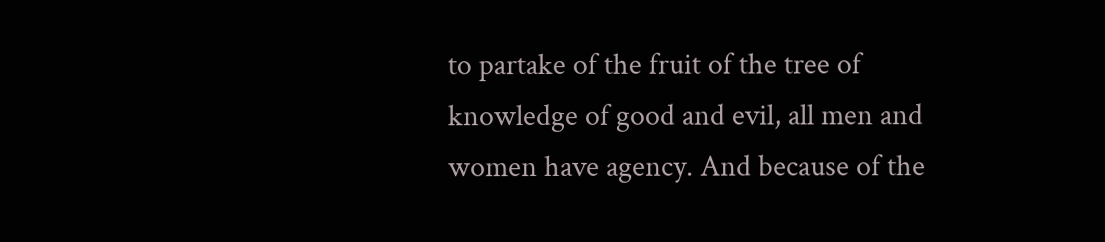to partake of the fruit of the tree of knowledge of good and evil, all men and women have agency. And because of the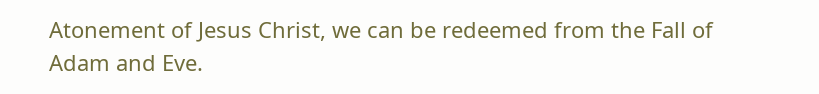Atonement of Jesus Christ, we can be redeemed from the Fall of Adam and Eve.